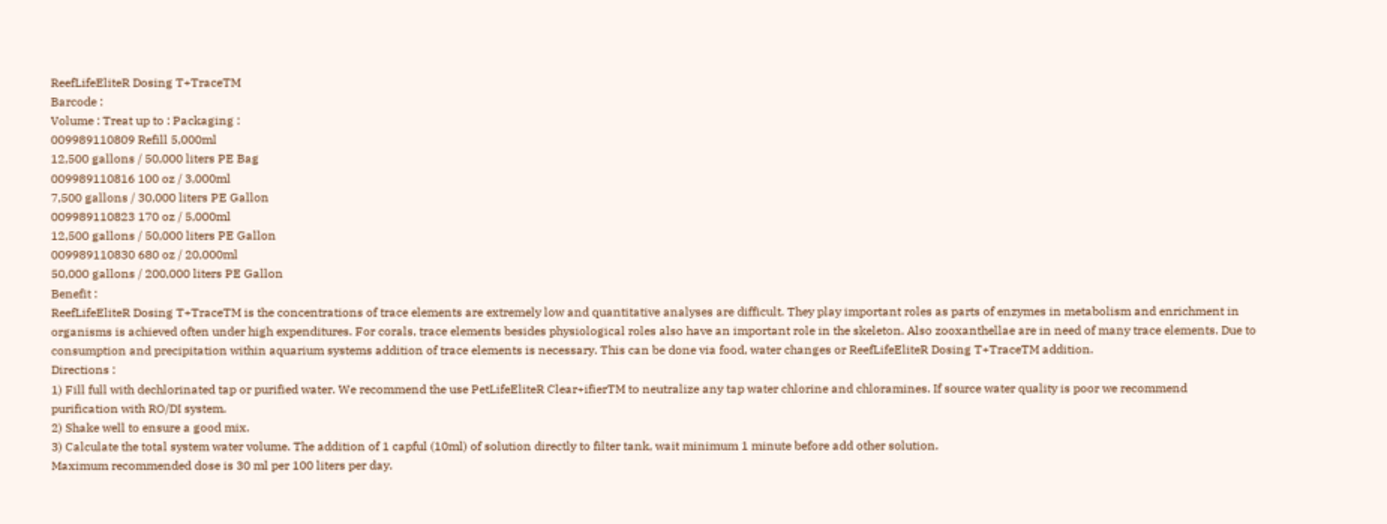ReefLifeEliteR Dosing T+TraceTM
Barcode :
Volume : Treat up to : Packaging :
009989110809 Refill 5,000ml
12,500 gallons / 50,000 liters PE Bag
009989110816 100 oz / 3,000ml
7,500 gallons / 30,000 liters PE Gallon
009989110823 170 oz / 5,000ml
12,500 gallons / 50,000 liters PE Gallon
009989110830 680 oz / 20,000ml
50,000 gallons / 200,000 liters PE Gallon
Benefit :
ReefLifeEliteR Dosing T+TraceTM is the concentrations of trace elements are extremely low and quantitative analyses are difficult. They play important roles as parts of enzymes in metabolism and enrichment in organisms is achieved often under high expenditures. For corals, trace elements besides physiological roles also have an important role in the skeleton. Also zooxanthellae are in need of many trace elements. Due to consumption and precipitation within aquarium systems addition of trace elements is necessary. This can be done via food, water changes or ReefLifeEliteR Dosing T+TraceTM addition.
Directions :
1) Fill full with dechlorinated tap or purified water. We recommend the use PetLifeEliteR Clear+ifierTM to neutralize any tap water chlorine and chloramines. If source water quality is poor we recommend purification with RO/DI system.
2) Shake well to ensure a good mix.
3) Calculate the total system water volume. The addition of 1 capful (10ml) of solution directly to filter tank, wait minimum 1 minute before add other solution.
Maximum recommended dose is 30 ml per 100 liters per day.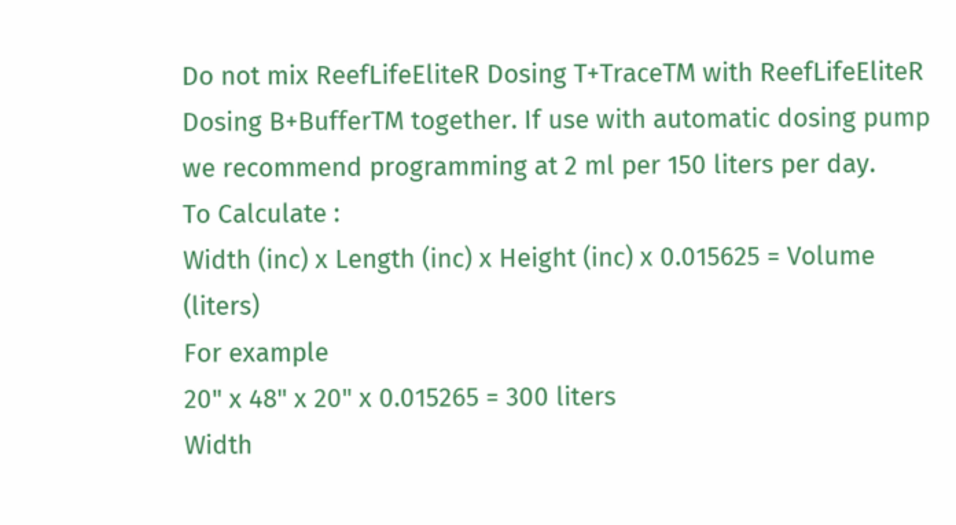Do not mix ReefLifeEliteR Dosing T+TraceTM with ReefLifeEliteR Dosing B+BufferTM together. If use with automatic dosing pump we recommend programming at 2 ml per 150 liters per day.
To Calculate :
Width (inc) x Length (inc) x Height (inc) x 0.015625 = Volume (liters)
For example
20" x 48" x 20" x 0.015265 = 300 liters
Width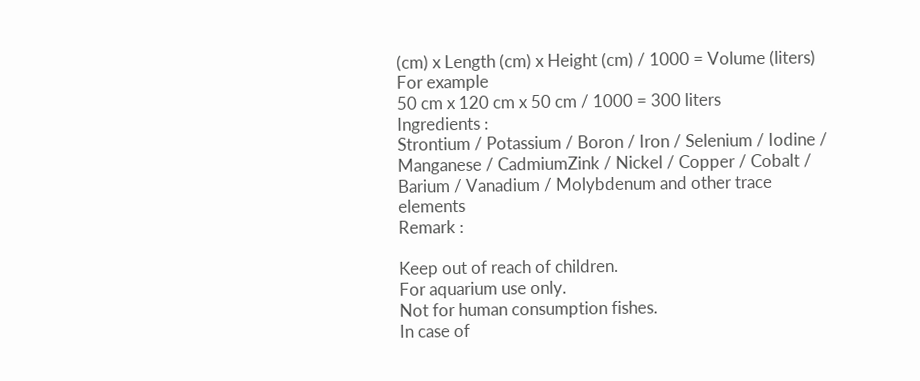(cm) x Length (cm) x Height (cm) / 1000 = Volume (liters)
For example
50 cm x 120 cm x 50 cm / 1000 = 300 liters
Ingredients :
Strontium / Potassium / Boron / Iron / Selenium / Iodine / Manganese / CadmiumZink / Nickel / Copper / Cobalt / Barium / Vanadium / Molybdenum and other trace elements
Remark :

Keep out of reach of children.
For aquarium use only.
Not for human consumption fishes.
In case of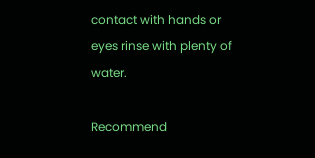contact with hands or eyes rinse with plenty of water.

Recommend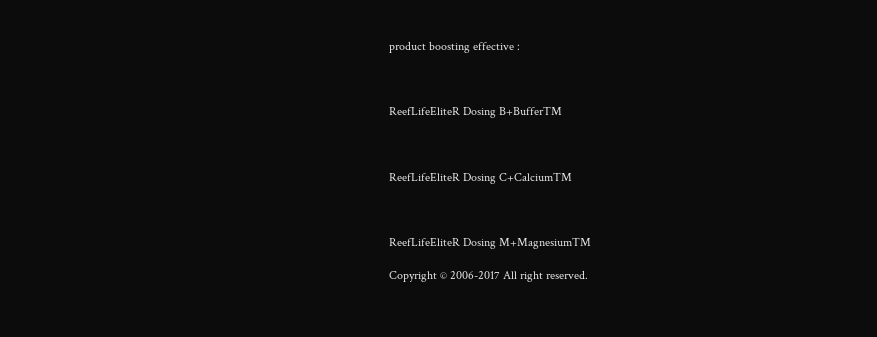product boosting effective :



ReefLifeEliteR Dosing B+BufferTM



ReefLifeEliteR Dosing C+CalciumTM



ReefLifeEliteR Dosing M+MagnesiumTM

Copyright © 2006-2017 All right reserved.